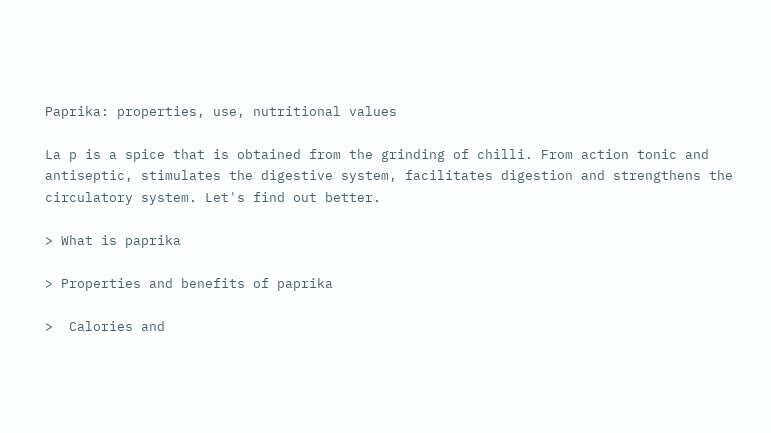Paprika: properties, use, nutritional values

La p is a spice that is obtained from the grinding of chilli. From action tonic and antiseptic, stimulates the digestive system, facilitates digestion and strengthens the circulatory system. Let's find out better.

> What is paprika

> Properties and benefits of paprika

>  Calories and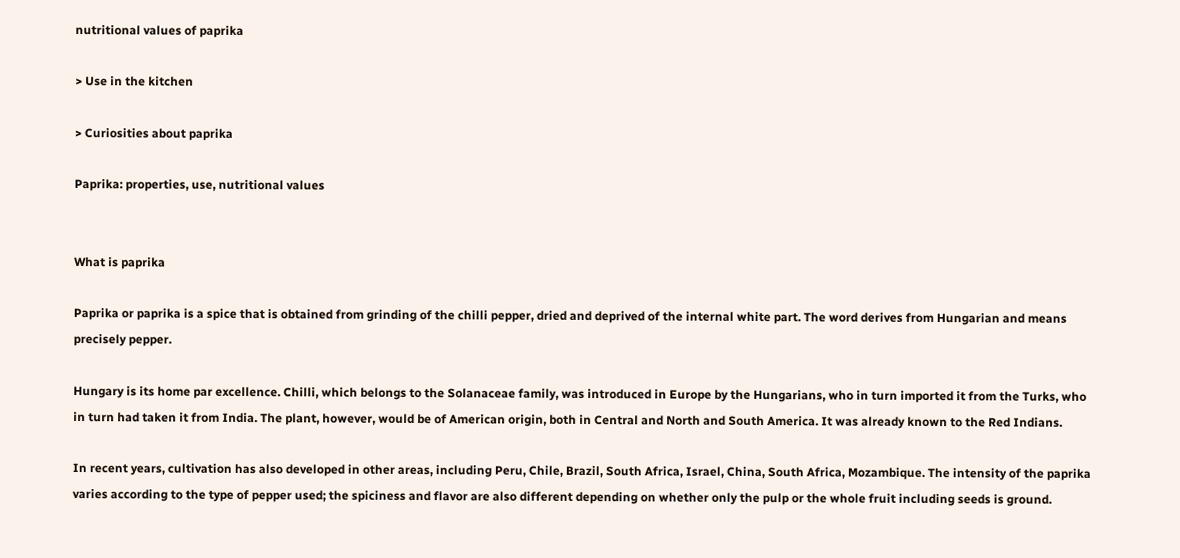nutritional values of paprika

> Use in the kitchen

> Curiosities about paprika

Paprika: properties, use, nutritional values


What is paprika

Paprika or paprika is a spice that is obtained from grinding of the chilli pepper, dried and deprived of the internal white part. The word derives from Hungarian and means precisely pepper.

Hungary is its home par excellence. Chilli, which belongs to the Solanaceae family, was introduced in Europe by the Hungarians, who in turn imported it from the Turks, who in turn had taken it from India. The plant, however, would be of American origin, both in Central and North and South America. It was already known to the Red Indians.

In recent years, cultivation has also developed in other areas, including Peru, Chile, Brazil, South Africa, Israel, China, South Africa, Mozambique. The intensity of the paprika varies according to the type of pepper used; the spiciness and flavor are also different depending on whether only the pulp or the whole fruit including seeds is ground.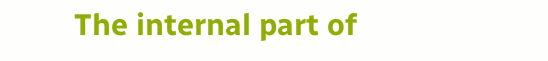The internal part of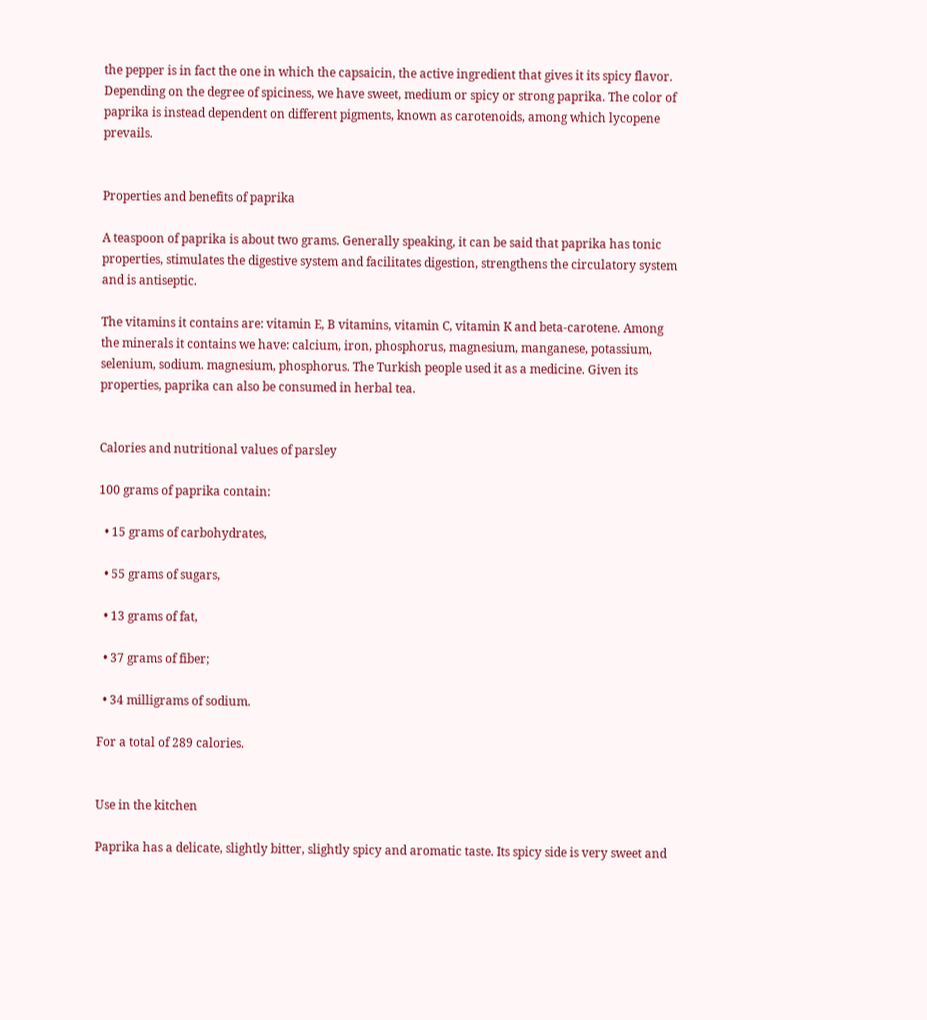the pepper is in fact the one in which the capsaicin, the active ingredient that gives it its spicy flavor. Depending on the degree of spiciness, we have sweet, medium or spicy or strong paprika. The color of paprika is instead dependent on different pigments, known as carotenoids, among which lycopene prevails.


Properties and benefits of paprika

A teaspoon of paprika is about two grams. Generally speaking, it can be said that paprika has tonic properties, stimulates the digestive system and facilitates digestion, strengthens the circulatory system and is antiseptic.

The vitamins it contains are: vitamin E, B vitamins, vitamin C, vitamin K and beta-carotene. Among the minerals it contains we have: calcium, iron, phosphorus, magnesium, manganese, potassium, selenium, sodium. magnesium, phosphorus. The Turkish people used it as a medicine. Given its properties, paprika can also be consumed in herbal tea.


Calories and nutritional values of parsley

100 grams of paprika contain:

  • 15 grams of carbohydrates,

  • 55 grams of sugars,

  • 13 grams of fat,

  • 37 grams of fiber;

  • 34 milligrams of sodium.

For a total of 289 calories.


Use in the kitchen

Paprika has a delicate, slightly bitter, slightly spicy and aromatic taste. Its spicy side is very sweet and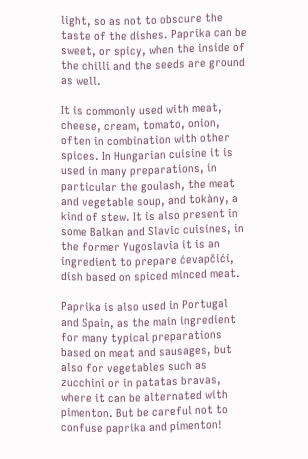light, so as not to obscure the taste of the dishes. Paprika can be sweet, or spicy, when the inside of the chilli and the seeds are ground as well.

It is commonly used with meat, cheese, cream, tomato, onion, often in combination with other spices. In Hungarian cuisine it is used in many preparations, in particular the goulash, the meat and vegetable soup, and tokàny, a kind of stew. It is also present in some Balkan and Slavic cuisines, in the former Yugoslavia it is an ingredient to prepare ćevapčići, dish based on spiced minced meat.

Paprika is also used in Portugal and Spain, as the main ingredient for many typical preparations based on meat and sausages, but also for vegetables such as zucchini or in patatas bravas, where it can be alternated with pimenton. But be careful not to confuse paprika and pimenton!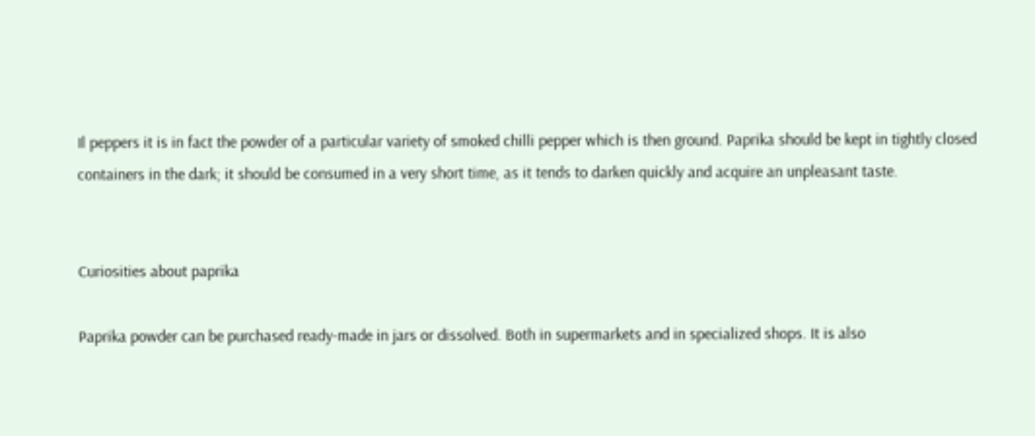Il peppers it is in fact the powder of a particular variety of smoked chilli pepper which is then ground. Paprika should be kept in tightly closed containers in the dark; it should be consumed in a very short time, as it tends to darken quickly and acquire an unpleasant taste.


Curiosities about paprika

Paprika powder can be purchased ready-made in jars or dissolved. Both in supermarkets and in specialized shops. It is also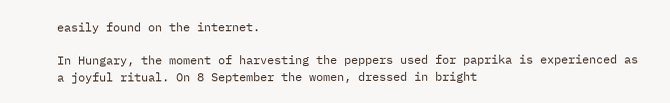easily found on the internet.

In Hungary, the moment of harvesting the peppers used for paprika is experienced as a joyful ritual. On 8 September the women, dressed in bright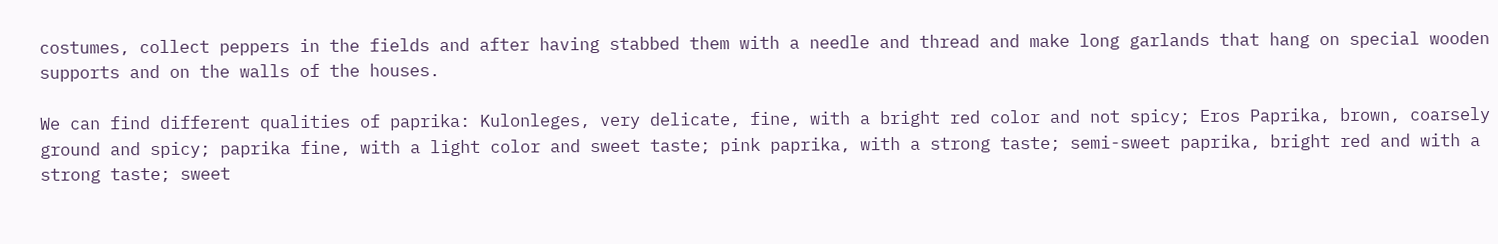costumes, collect peppers in the fields and after having stabbed them with a needle and thread and make long garlands that hang on special wooden supports and on the walls of the houses.

We can find different qualities of paprika: Kulonleges, very delicate, fine, with a bright red color and not spicy; Eros Paprika, brown, coarsely ground and spicy; paprika fine, with a light color and sweet taste; pink paprika, with a strong taste; semi-sweet paprika, bright red and with a strong taste; sweet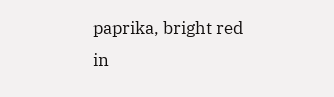paprika, bright red in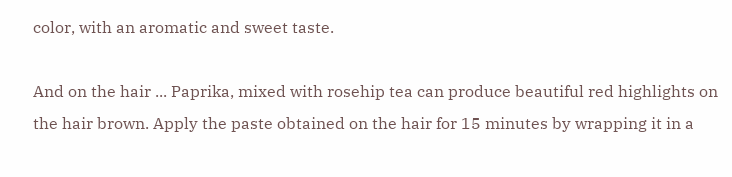color, with an aromatic and sweet taste.

And on the hair ... Paprika, mixed with rosehip tea can produce beautiful red highlights on the hair brown. Apply the paste obtained on the hair for 15 minutes by wrapping it in a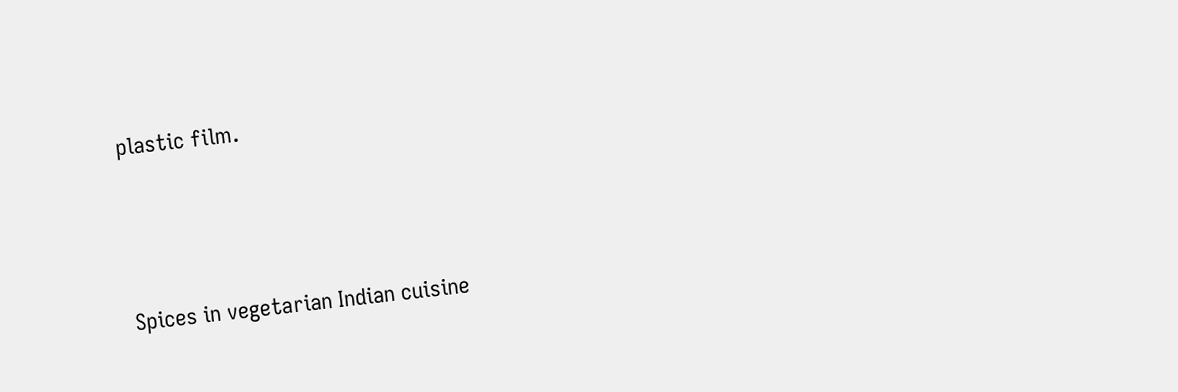plastic film.



Spices in vegetarian Indian cuisine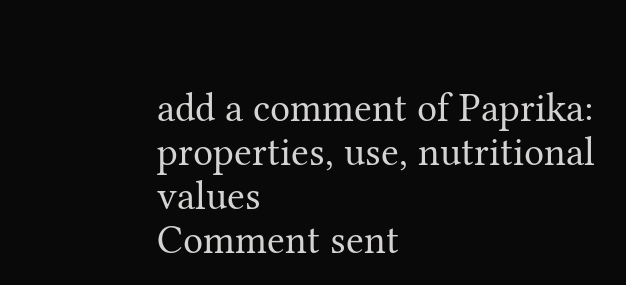add a comment of Paprika: properties, use, nutritional values
Comment sent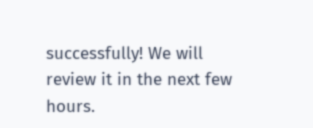successfully! We will review it in the next few hours.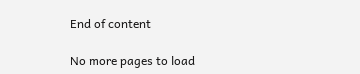End of content

No more pages to load